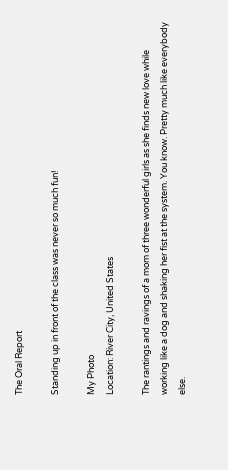The Oral Report

Standing up in front of the class was never so much fun!

My Photo
Location: River City, United States

The rantings and ravings of a mom of three wonderful girls as she finds new love while working like a dog and shaking her fist at the system. You know. Pretty much like everybody else.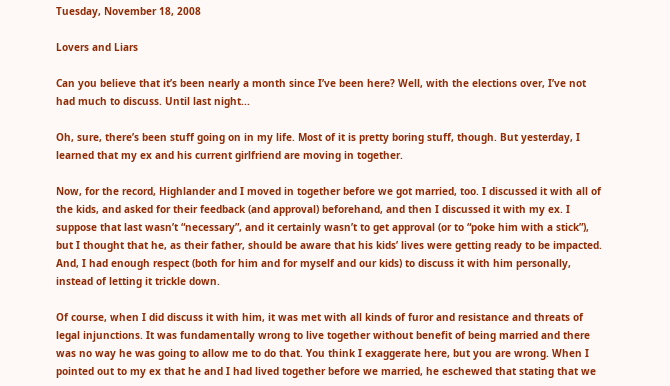Tuesday, November 18, 2008

Lovers and Liars

Can you believe that it’s been nearly a month since I’ve been here? Well, with the elections over, I’ve not had much to discuss. Until last night...

Oh, sure, there’s been stuff going on in my life. Most of it is pretty boring stuff, though. But yesterday, I learned that my ex and his current girlfriend are moving in together.

Now, for the record, Highlander and I moved in together before we got married, too. I discussed it with all of the kids, and asked for their feedback (and approval) beforehand, and then I discussed it with my ex. I suppose that last wasn’t “necessary”, and it certainly wasn’t to get approval (or to “poke him with a stick”), but I thought that he, as their father, should be aware that his kids’ lives were getting ready to be impacted. And, I had enough respect (both for him and for myself and our kids) to discuss it with him personally, instead of letting it trickle down.

Of course, when I did discuss it with him, it was met with all kinds of furor and resistance and threats of legal injunctions. It was fundamentally wrong to live together without benefit of being married and there was no way he was going to allow me to do that. You think I exaggerate here, but you are wrong. When I pointed out to my ex that he and I had lived together before we married, he eschewed that stating that we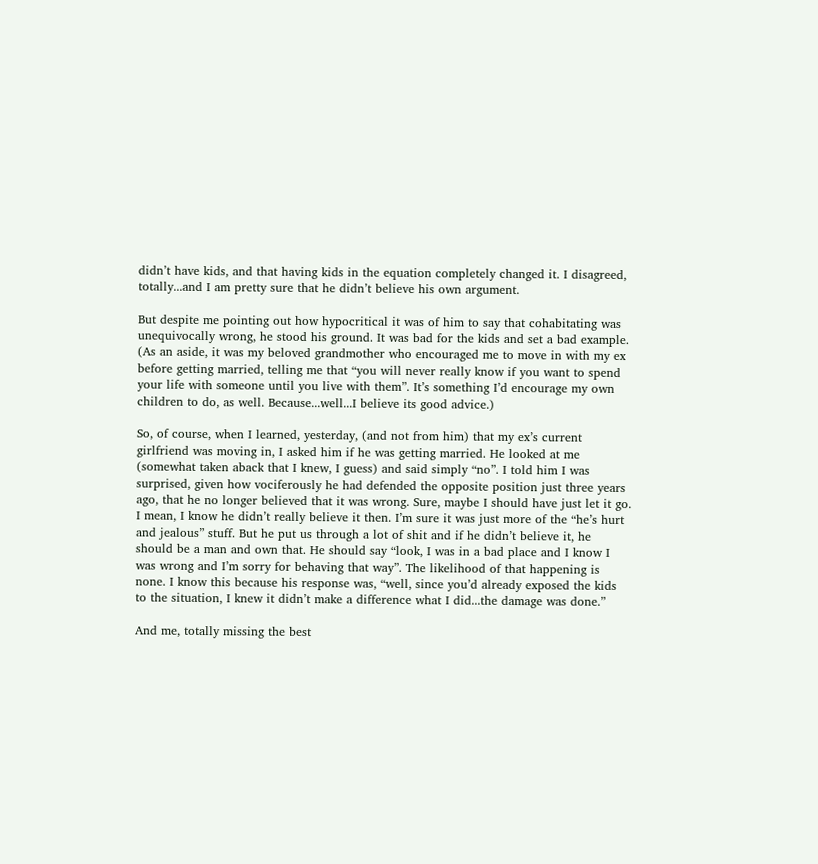didn’t have kids, and that having kids in the equation completely changed it. I disagreed, totally...and I am pretty sure that he didn’t believe his own argument.

But despite me pointing out how hypocritical it was of him to say that cohabitating was unequivocally wrong, he stood his ground. It was bad for the kids and set a bad example. (As an aside, it was my beloved grandmother who encouraged me to move in with my ex before getting married, telling me that “you will never really know if you want to spend your life with someone until you live with them”. It’s something I’d encourage my own children to do, as well. Because...well...I believe its good advice.)

So, of course, when I learned, yesterday, (and not from him) that my ex’s current girlfriend was moving in, I asked him if he was getting married. He looked at me (somewhat taken aback that I knew, I guess) and said simply “no”. I told him I was surprised, given how vociferously he had defended the opposite position just three years ago, that he no longer believed that it was wrong. Sure, maybe I should have just let it go. I mean, I know he didn’t really believe it then. I’m sure it was just more of the “he’s hurt and jealous” stuff. But he put us through a lot of shit and if he didn’t believe it, he should be a man and own that. He should say “look, I was in a bad place and I know I was wrong and I’m sorry for behaving that way”. The likelihood of that happening is none. I know this because his response was, “well, since you’d already exposed the kids to the situation, I knew it didn’t make a difference what I did...the damage was done.”

And me, totally missing the best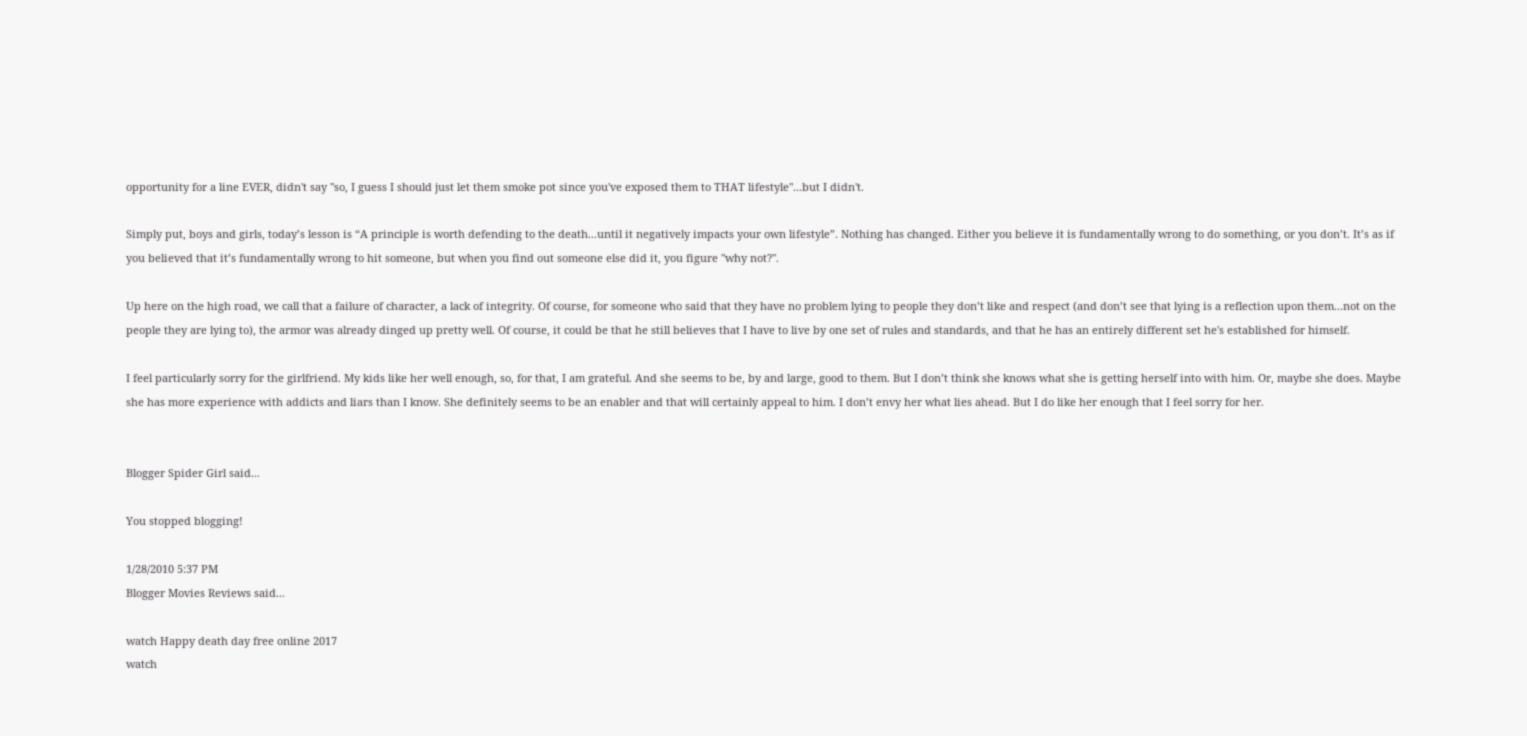opportunity for a line EVER, didn't say "so, I guess I should just let them smoke pot since you've exposed them to THAT lifestyle"...but I didn't.

Simply put, boys and girls, today’s lesson is “A principle is worth defending to the death...until it negatively impacts your own lifestyle”. Nothing has changed. Either you believe it is fundamentally wrong to do something, or you don’t. It’s as if you believed that it’s fundamentally wrong to hit someone, but when you find out someone else did it, you figure "why not?".

Up here on the high road, we call that a failure of character, a lack of integrity. Of course, for someone who said that they have no problem lying to people they don’t like and respect (and don’t see that lying is a reflection upon them...not on the people they are lying to), the armor was already dinged up pretty well. Of course, it could be that he still believes that I have to live by one set of rules and standards, and that he has an entirely different set he's established for himself.

I feel particularly sorry for the girlfriend. My kids like her well enough, so, for that, I am grateful. And she seems to be, by and large, good to them. But I don’t think she knows what she is getting herself into with him. Or, maybe she does. Maybe she has more experience with addicts and liars than I know. She definitely seems to be an enabler and that will certainly appeal to him. I don’t envy her what lies ahead. But I do like her enough that I feel sorry for her.


Blogger Spider Girl said...

You stopped blogging!

1/28/2010 5:37 PM
Blogger Movies Reviews said...

watch Happy death day free online 2017
watch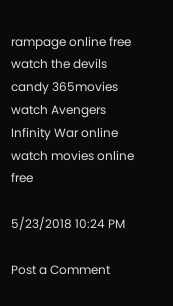rampage online free
watch the devils candy 365movies
watch Avengers Infinity War online
watch movies online free

5/23/2018 10:24 PM

Post a Comment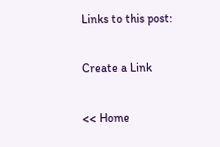Links to this post:

Create a Link

<< Home